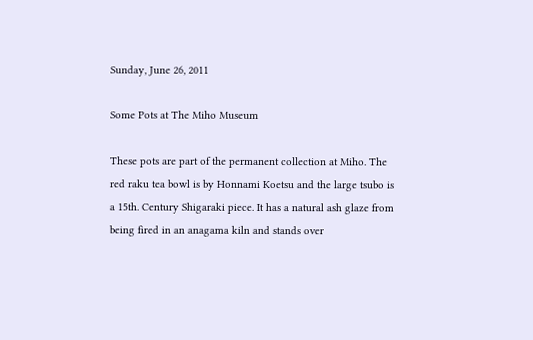Sunday, June 26, 2011

Some Pots at The Miho Museum

These pots are part of the permanent collection at Miho. The red raku tea bowl is by Honnami Koetsu and the large tsubo is a 15th. Century Shigaraki piece. It has a natural ash glaze from being fired in an anagama kiln and stands over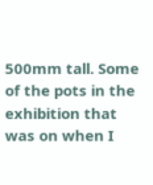500mm tall. Some of the pots in the exhibition that was on when I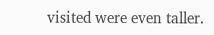visited were even taller.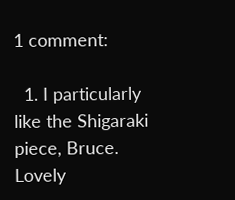1 comment:

  1. I particularly like the Shigaraki piece, Bruce. Lovely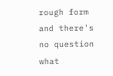rough form and there's no question what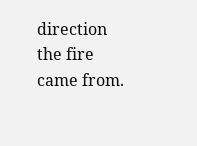direction the fire came from.